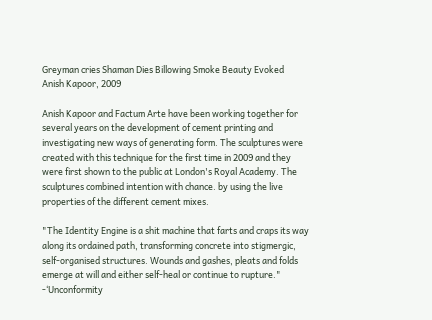Greyman cries Shaman Dies Billowing Smoke Beauty Evoked
Anish Kapoor, 2009

Anish Kapoor and Factum Arte have been working together for several years on the development of cement printing and investigating new ways of generating form. The sculptures were created with this technique for the first time in 2009 and they were first shown to the public at London's Royal Academy. The sculptures combined intention with chance. by using the live properties of the different cement mixes.

"The Identity Engine is a shit machine that farts and craps its way along its ordained path, transforming concrete into stigmergic, self-organised structures. Wounds and gashes, pleats and folds emerge at will and either self-heal or continue to rupture." -‘Unconformity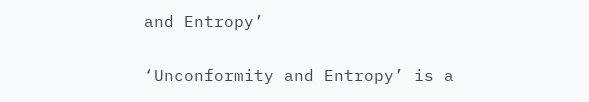and Entropy’

‘Unconformity and Entropy’ is a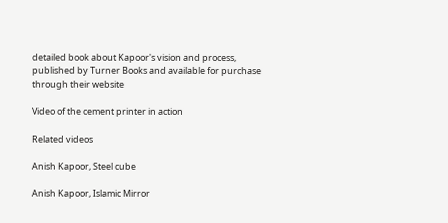detailed book about Kapoor's vision and process, published by Turner Books and available for purchase through their website

Video of the cement printer in action

Related videos

Anish Kapoor, Steel cube

Anish Kapoor, Islamic Mirror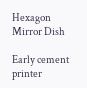Hexagon Mirror Dish

Early cement printer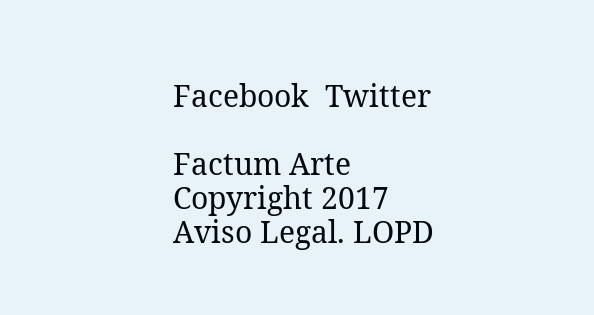Facebook  Twitter

Factum Arte
Copyright 2017
Aviso Legal. LOPD